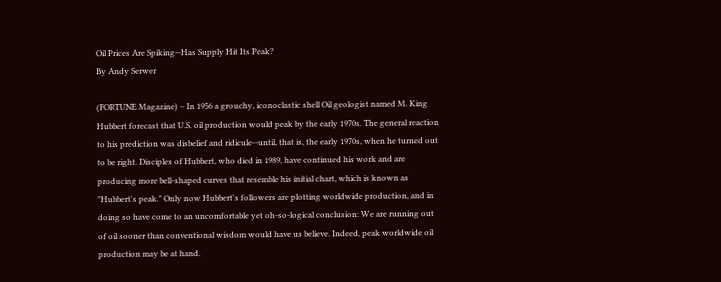Oil Prices Are Spiking--Has Supply Hit Its Peak?
By Andy Serwer

(FORTUNE Magazine) – In 1956 a grouchy, iconoclastic shell Oil geologist named M. King Hubbert forecast that U.S. oil production would peak by the early 1970s. The general reaction to his prediction was disbelief and ridicule--until, that is, the early 1970s, when he turned out to be right. Disciples of Hubbert, who died in 1989, have continued his work and are producing more bell-shaped curves that resemble his initial chart, which is known as "Hubbert's peak." Only now Hubbert's followers are plotting worldwide production, and in doing so have come to an uncomfortable yet oh-so-logical conclusion: We are running out of oil sooner than conventional wisdom would have us believe. Indeed, peak worldwide oil production may be at hand.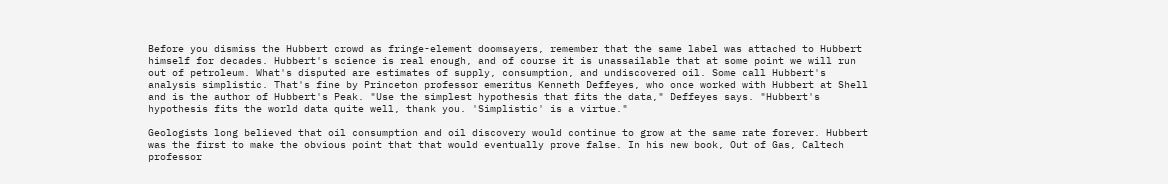Before you dismiss the Hubbert crowd as fringe-element doomsayers, remember that the same label was attached to Hubbert himself for decades. Hubbert's science is real enough, and of course it is unassailable that at some point we will run out of petroleum. What's disputed are estimates of supply, consumption, and undiscovered oil. Some call Hubbert's analysis simplistic. That's fine by Princeton professor emeritus Kenneth Deffeyes, who once worked with Hubbert at Shell and is the author of Hubbert's Peak. "Use the simplest hypothesis that fits the data," Deffeyes says. "Hubbert's hypothesis fits the world data quite well, thank you. 'Simplistic' is a virtue."

Geologists long believed that oil consumption and oil discovery would continue to grow at the same rate forever. Hubbert was the first to make the obvious point that that would eventually prove false. In his new book, Out of Gas, Caltech professor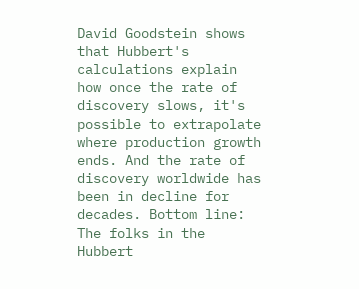David Goodstein shows that Hubbert's calculations explain how once the rate of discovery slows, it's possible to extrapolate where production growth ends. And the rate of discovery worldwide has been in decline for decades. Bottom line: The folks in the Hubbert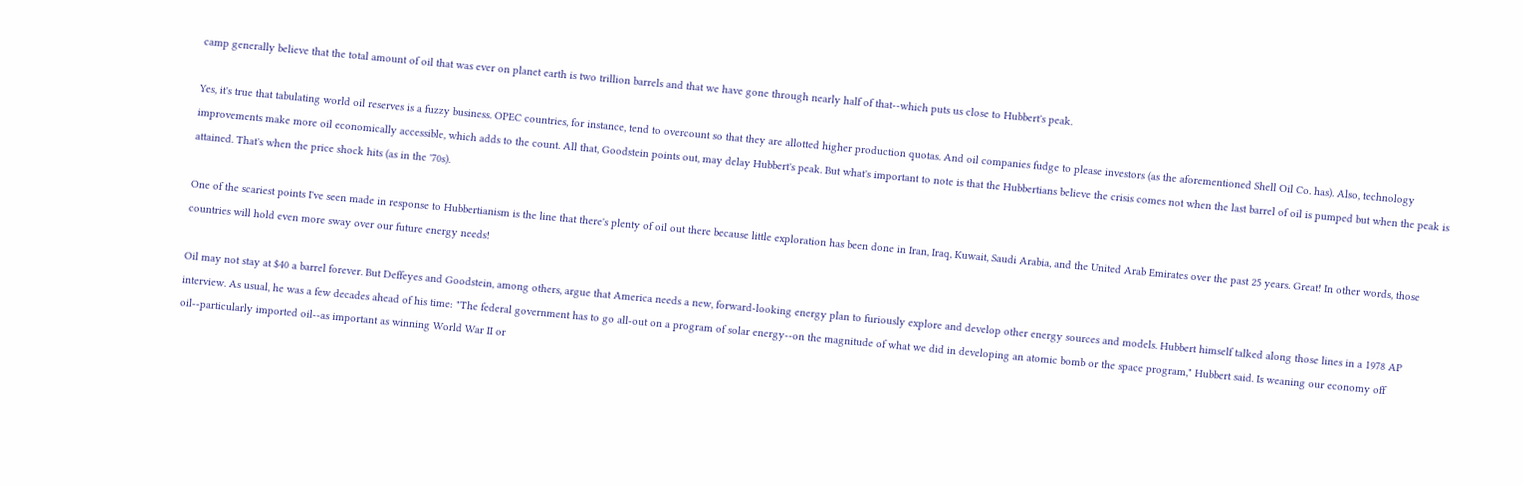camp generally believe that the total amount of oil that was ever on planet earth is two trillion barrels and that we have gone through nearly half of that--which puts us close to Hubbert's peak.

Yes, it's true that tabulating world oil reserves is a fuzzy business. OPEC countries, for instance, tend to overcount so that they are allotted higher production quotas. And oil companies fudge to please investors (as the aforementioned Shell Oil Co. has). Also, technology improvements make more oil economically accessible, which adds to the count. All that, Goodstein points out, may delay Hubbert's peak. But what's important to note is that the Hubbertians believe the crisis comes not when the last barrel of oil is pumped but when the peak is attained. That's when the price shock hits (as in the '70s).

One of the scariest points I've seen made in response to Hubbertianism is the line that there's plenty of oil out there because little exploration has been done in Iran, Iraq, Kuwait, Saudi Arabia, and the United Arab Emirates over the past 25 years. Great! In other words, those countries will hold even more sway over our future energy needs!

Oil may not stay at $40 a barrel forever. But Deffeyes and Goodstein, among others, argue that America needs a new, forward-looking energy plan to furiously explore and develop other energy sources and models. Hubbert himself talked along those lines in a 1978 AP interview. As usual, he was a few decades ahead of his time: "The federal government has to go all-out on a program of solar energy--on the magnitude of what we did in developing an atomic bomb or the space program," Hubbert said. Is weaning our economy off oil--particularly imported oil--as important as winning World War II or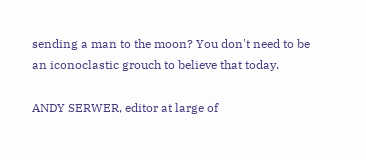sending a man to the moon? You don't need to be an iconoclastic grouch to believe that today.

ANDY SERWER, editor at large of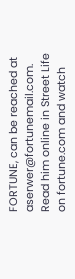FORTUNE, can be reached at aserwer@fortunemail.com. Read him online in Street Life on fortune.com and watch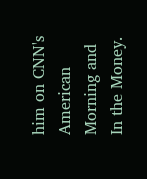him on CNN's American Morning and In the Money.